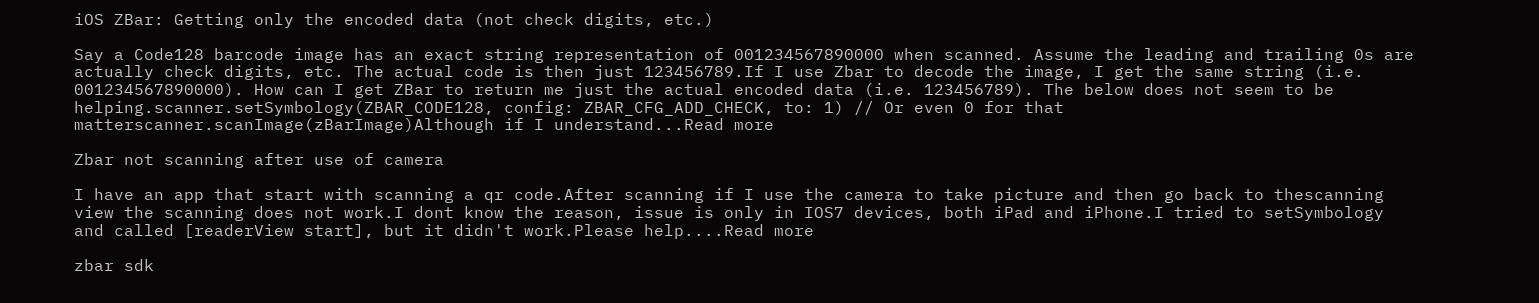iOS ZBar: Getting only the encoded data (not check digits, etc.)

Say a Code128 barcode image has an exact string representation of 001234567890000 when scanned. Assume the leading and trailing 0s are actually check digits, etc. The actual code is then just 123456789.If I use Zbar to decode the image, I get the same string (i.e. 001234567890000). How can I get ZBar to return me just the actual encoded data (i.e. 123456789). The below does not seem to be helping.scanner.setSymbology(ZBAR_CODE128, config: ZBAR_CFG_ADD_CHECK, to: 1) // Or even 0 for that matterscanner.scanImage(zBarImage)Although if I understand...Read more

Zbar not scanning after use of camera

I have an app that start with scanning a qr code.After scanning if I use the camera to take picture and then go back to thescanning view the scanning does not work.I dont know the reason, issue is only in IOS7 devices, both iPad and iPhone.I tried to setSymbology and called [readerView start], but it didn't work.Please help....Read more

zbar sdk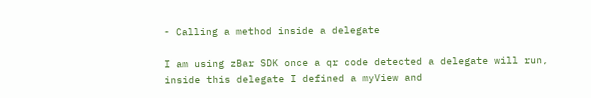- Calling a method inside a delegate

I am using zBar SDK once a qr code detected a delegate will run, inside this delegate I defined a myView and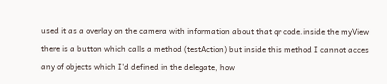used it as a overlay on the camera with information about that qr code.inside the myView there is a button which calls a method (testAction) but inside this method I cannot acces any of objects which I'd defined in the delegate, how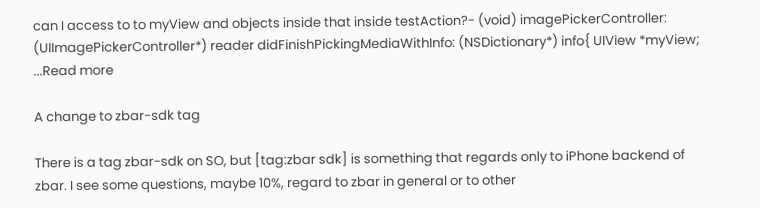can I access to to myView and objects inside that inside testAction?- (void) imagePickerController: (UIImagePickerController*) reader didFinishPickingMediaWithInfo: (NSDictionary*) info{ UIView *myView; ...Read more

A change to zbar-sdk tag

There is a tag zbar-sdk on SO, but [tag:zbar sdk] is something that regards only to iPhone backend of zbar. I see some questions, maybe 10%, regard to zbar in general or to other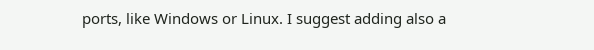ports, like Windows or Linux. I suggest adding also a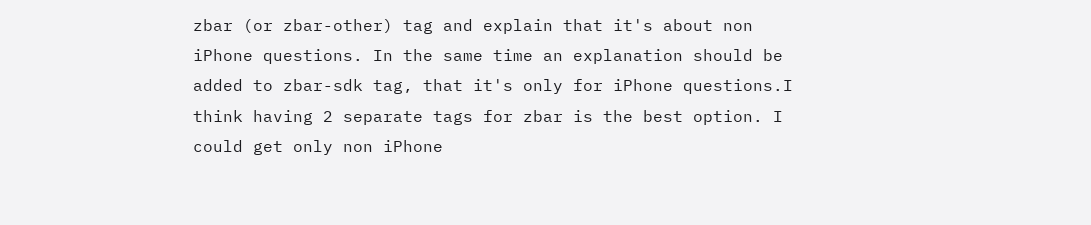zbar (or zbar-other) tag and explain that it's about non iPhone questions. In the same time an explanation should be added to zbar-sdk tag, that it's only for iPhone questions.I think having 2 separate tags for zbar is the best option. I could get only non iPhone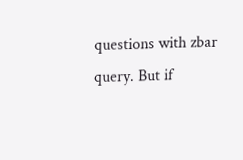questions with zbar query. But if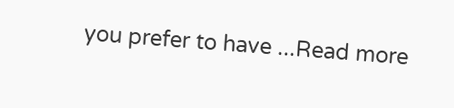you prefer to have ...Read more